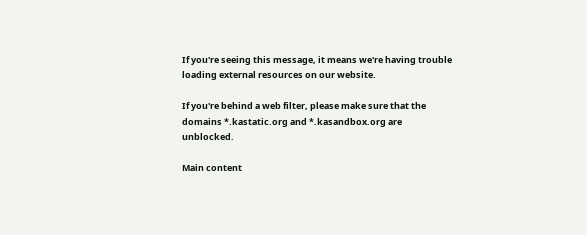If you're seeing this message, it means we're having trouble loading external resources on our website.

If you're behind a web filter, please make sure that the domains *.kastatic.org and *.kasandbox.org are unblocked.

Main content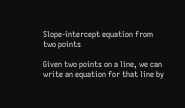Slope-intercept equation from two points

Given two points on a line, we can write an equation for that line by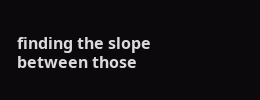finding the slope between those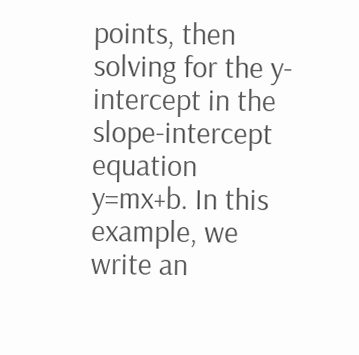points, then solving for the y-intercept in the slope-intercept equation y=mx+b. In this example, we write an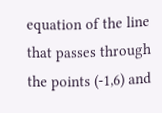equation of the line that passes through the points (-1,6) and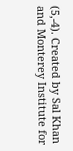(5,-4). Created by Sal Khan and Monterey Institute for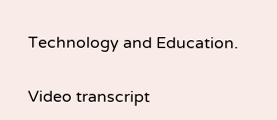Technology and Education.

Video transcript